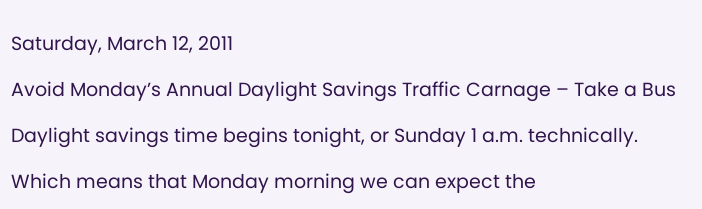Saturday, March 12, 2011

Avoid Monday’s Annual Daylight Savings Traffic Carnage – Take a Bus

Daylight savings time begins tonight, or Sunday 1 a.m. technically.

Which means that Monday morning we can expect the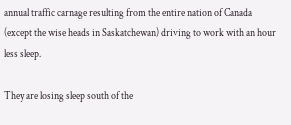annual traffic carnage resulting from the entire nation of Canada (except the wise heads in Saskatchewan) driving to work with an hour less sleep.

They are losing sleep south of the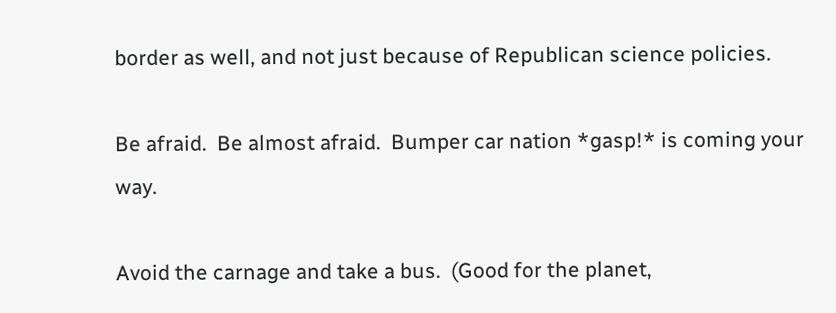border as well, and not just because of Republican science policies.

Be afraid.  Be almost afraid.  Bumper car nation *gasp!* is coming your way.

Avoid the carnage and take a bus.  (Good for the planet,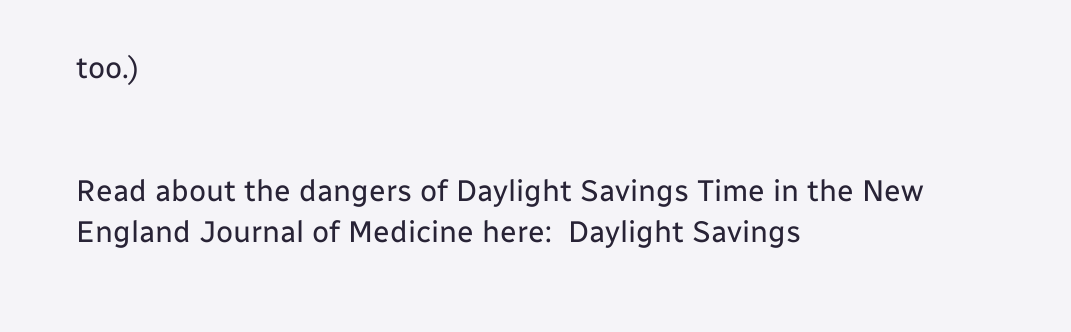too.)


Read about the dangers of Daylight Savings Time in the New England Journal of Medicine here:  Daylight Savings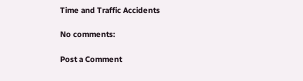Time and Traffic Accidents

No comments:

Post a Comment